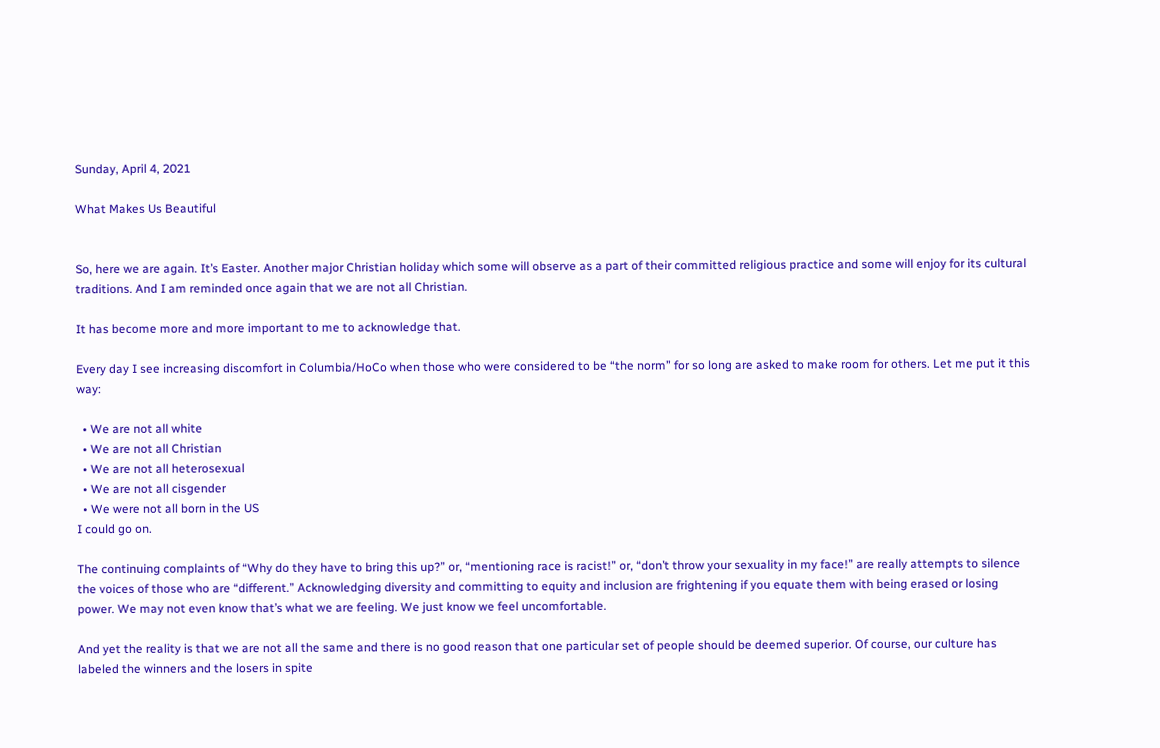Sunday, April 4, 2021

What Makes Us Beautiful


So, here we are again. It’s Easter. Another major Christian holiday which some will observe as a part of their committed religious practice and some will enjoy for its cultural traditions. And I am reminded once again that we are not all Christian.

It has become more and more important to me to acknowledge that.

Every day I see increasing discomfort in Columbia/HoCo when those who were considered to be “the norm” for so long are asked to make room for others. Let me put it this way:

  • We are not all white
  • We are not all Christian
  • We are not all heterosexual
  • We are not all cisgender
  • We were not all born in the US
I could go on.

The continuing complaints of “Why do they have to bring this up?” or, “mentioning race is racist!” or, “don’t throw your sexuality in my face!” are really attempts to silence the voices of those who are “different.” Acknowledging diversity and committing to equity and inclusion are frightening if you equate them with being erased or losing power. We may not even know that’s what we are feeling. We just know we feel uncomfortable.

And yet the reality is that we are not all the same and there is no good reason that one particular set of people should be deemed superior. Of course, our culture has labeled the winners and the losers in spite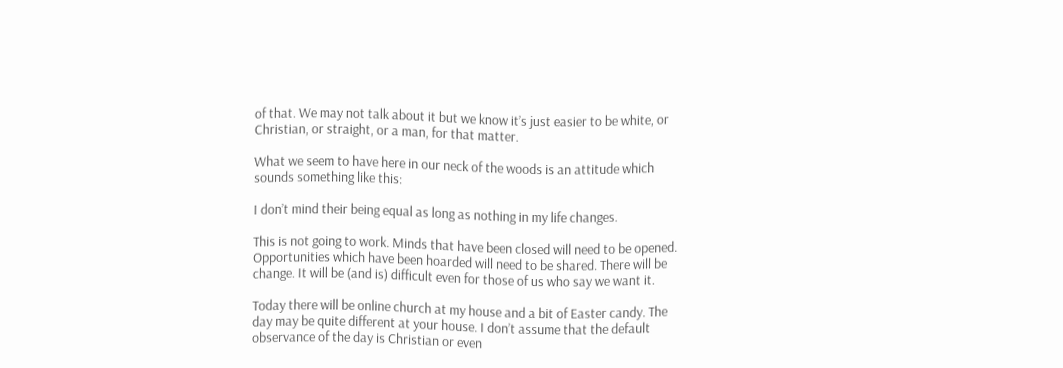of that. We may not talk about it but we know it’s just easier to be white, or Christian, or straight, or a man, for that matter.

What we seem to have here in our neck of the woods is an attitude which sounds something like this:

I don’t mind their being equal as long as nothing in my life changes.

This is not going to work. Minds that have been closed will need to be opened. Opportunities which have been hoarded will need to be shared. There will be change. It will be (and is) difficult even for those of us who say we want it.

Today there will be online church at my house and a bit of Easter candy. The day may be quite different at your house. I don’t assume that the default observance of the day is Christian or even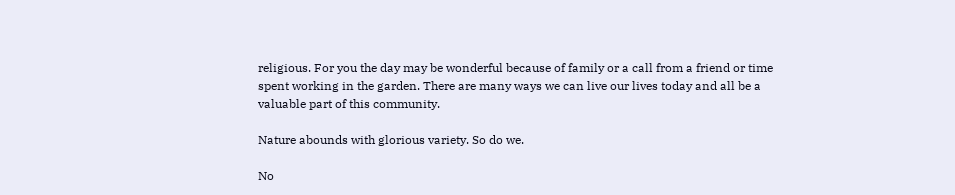religious. For you the day may be wonderful because of family or a call from a friend or time spent working in the garden. There are many ways we can live our lives today and all be a valuable part of this community.

Nature abounds with glorious variety. So do we.

No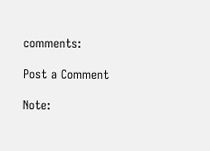comments:

Post a Comment

Note: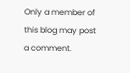Only a member of this blog may post a comment.